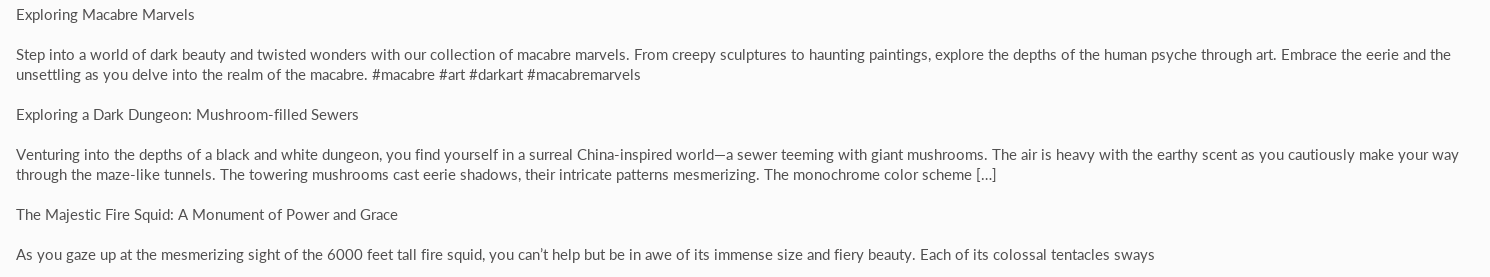Exploring Macabre Marvels

Step into a world of dark beauty and twisted wonders with our collection of macabre marvels. From creepy sculptures to haunting paintings, explore the depths of the human psyche through art. Embrace the eerie and the unsettling as you delve into the realm of the macabre. #macabre #art #darkart #macabremarvels

Exploring a Dark Dungeon: Mushroom-filled Sewers

Venturing into the depths of a black and white dungeon, you find yourself in a surreal China-inspired world—a sewer teeming with giant mushrooms. The air is heavy with the earthy scent as you cautiously make your way through the maze-like tunnels. The towering mushrooms cast eerie shadows, their intricate patterns mesmerizing. The monochrome color scheme […]

The Majestic Fire Squid: A Monument of Power and Grace

As you gaze up at the mesmerizing sight of the 6000 feet tall fire squid, you can’t help but be in awe of its immense size and fiery beauty. Each of its colossal tentacles sways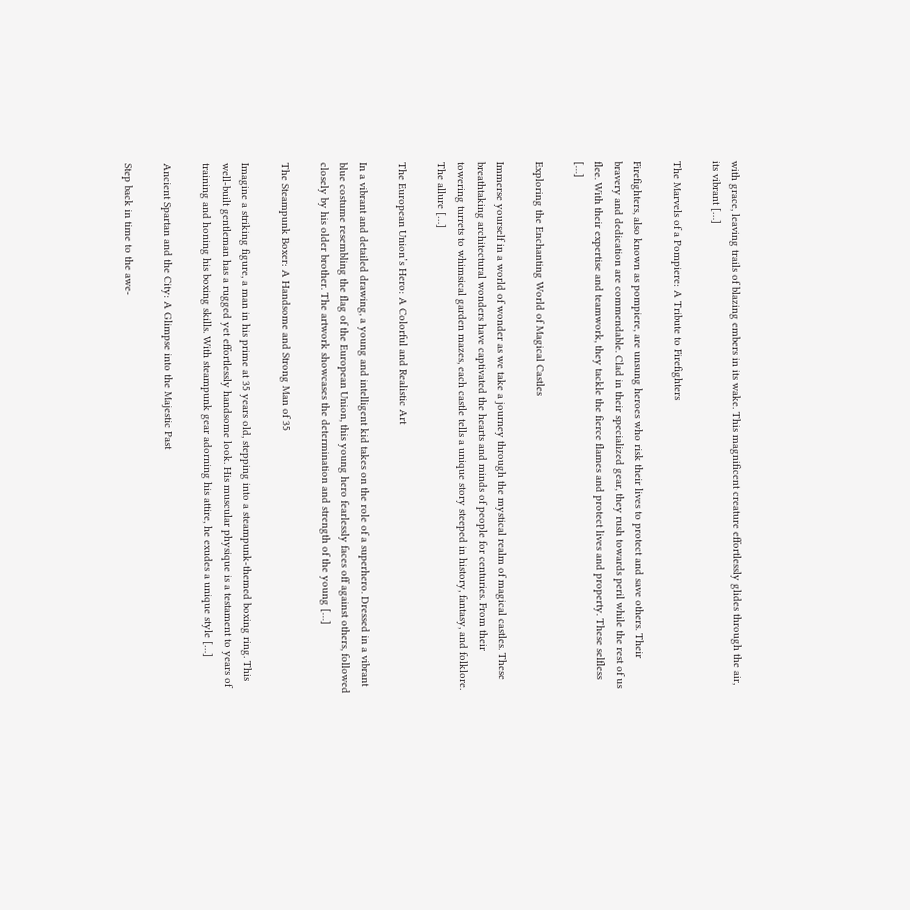with grace, leaving trails of blazing embers in its wake. This magnificent creature effortlessly glides through the air, its vibrant […]

The Marvels of a Pompiere: A Tribute to Firefighters

Firefighters, also known as pompiere, are unsung heroes who risk their lives to protect and save others. Their bravery and dedication are commendable. Clad in their specialized gear, they rush towards peril while the rest of us flee. With their expertise and teamwork, they tackle the fierce flames and protect lives and property. These selfless […]

Exploring the Enchanting World of Magical Castles

Immerse yourself in a world of wonder as we take a journey through the mystical realm of magical castles. These breathtaking architectural wonders have captivated the hearts and minds of people for centuries. From their towering turrets to whimsical garden mazes, each castle tells a unique story steeped in history, fantasy, and folklore. The allure […]

The European Union’s Hero: A Colorful and Realistic Art

In a vibrant and detailed drawing, a young and intelligent kid takes on the role of a superhero. Dressed in a vibrant blue costume resembling the flag of the European Union, this young hero fearlessly faces off against others, followed closely by his older brother. The artwork showcases the determination and strength of the young […]

The Steampunk Boxer: A Handsome and Strong Man of 35

Imagine a striking figure, a man in his prime at 35 years old, stepping into a steampunk-themed boxing ring. This well-built gentleman has a rugged yet effortlessly handsome look. His muscular physique is a testament to years of training and honing his boxing skills. With steampunk gear adorning his attire, he exudes a unique style […]

Ancient Spartan and the City: A Glimpse into the Majestic Past

Step back in time to the awe-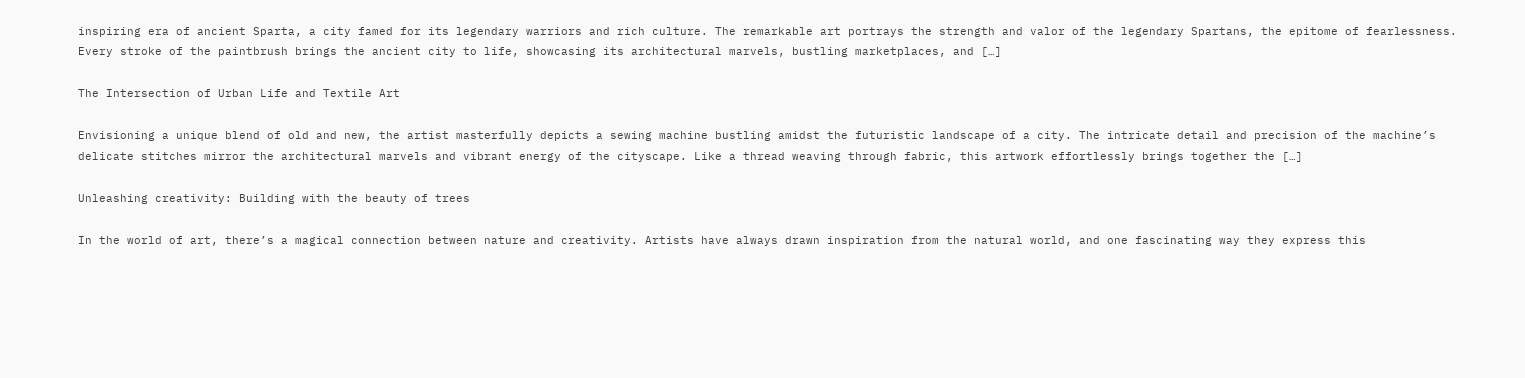inspiring era of ancient Sparta, a city famed for its legendary warriors and rich culture. The remarkable art portrays the strength and valor of the legendary Spartans, the epitome of fearlessness. Every stroke of the paintbrush brings the ancient city to life, showcasing its architectural marvels, bustling marketplaces, and […]

The Intersection of Urban Life and Textile Art

Envisioning a unique blend of old and new, the artist masterfully depicts a sewing machine bustling amidst the futuristic landscape of a city. The intricate detail and precision of the machine’s delicate stitches mirror the architectural marvels and vibrant energy of the cityscape. Like a thread weaving through fabric, this artwork effortlessly brings together the […]

Unleashing creativity: Building with the beauty of trees

In the world of art, there’s a magical connection between nature and creativity. Artists have always drawn inspiration from the natural world, and one fascinating way they express this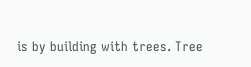is by building with trees. Tree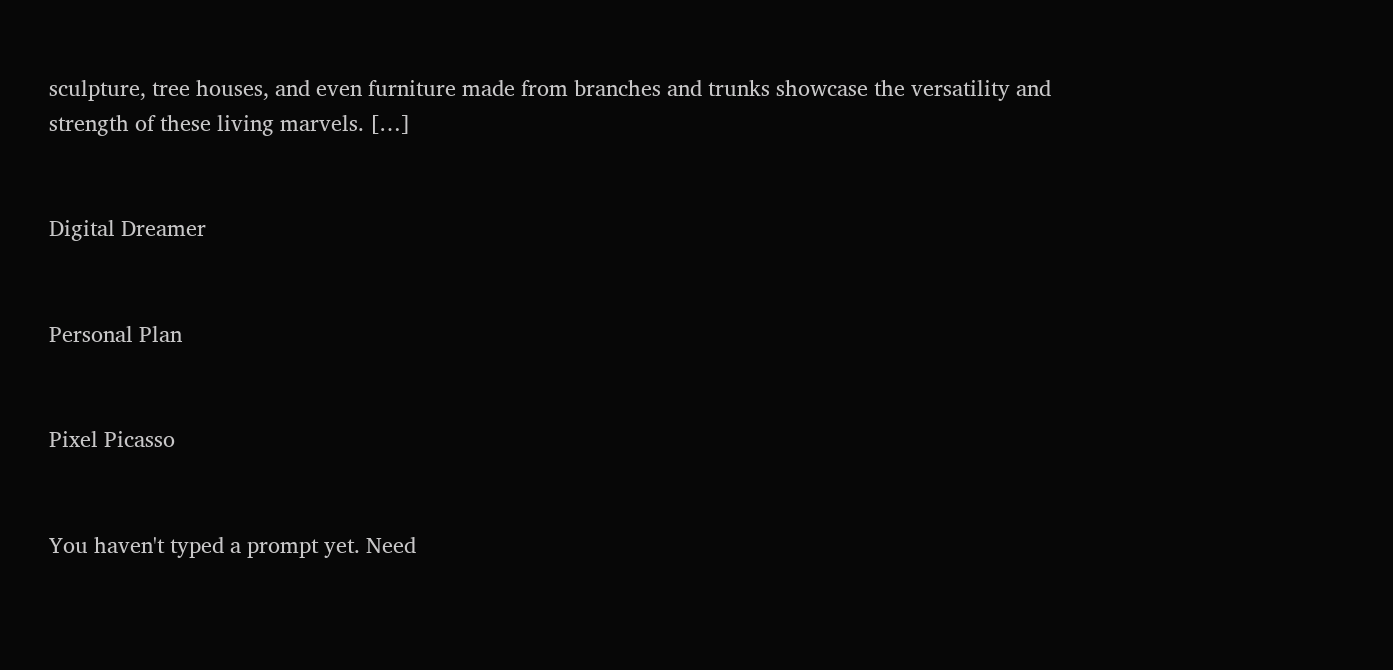sculpture, tree houses, and even furniture made from branches and trunks showcase the versatility and strength of these living marvels. […]


Digital Dreamer


Personal Plan


Pixel Picasso


You haven't typed a prompt yet. Need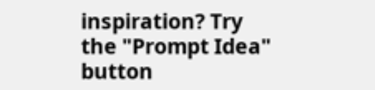inspiration? Try the "Prompt Idea" button